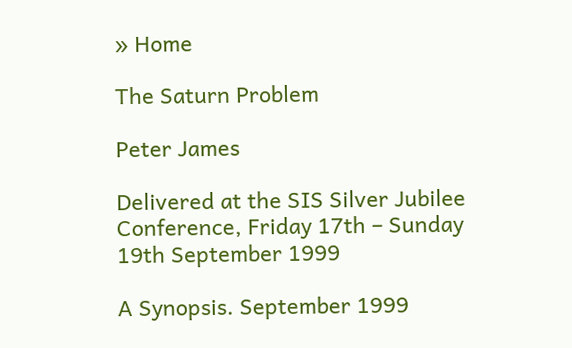» Home

The Saturn Problem

Peter James

Delivered at the SIS Silver Jubilee Conference, Friday 17th – Sunday 19th September 1999

A Synopsis. September 1999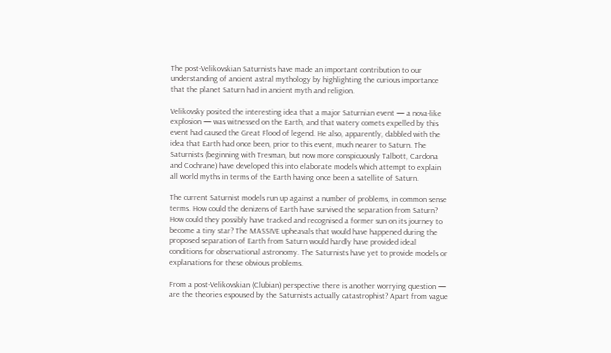The post-Velikovskian Saturnists have made an important contribution to our understanding of ancient astral mythology by highlighting the curious importance that the planet Saturn had in ancient myth and religion.

Velikovsky posited the interesting idea that a major Saturnian event — a nova-like explosion — was witnessed on the Earth, and that watery comets expelled by this event had caused the Great Flood of legend. He also, apparently, dabbled with the idea that Earth had once been, prior to this event, much nearer to Saturn. The Saturnists (beginning with Tresman, but now more conspicuously Talbott, Cardona and Cochrane) have developed this into elaborate models which attempt to explain all world myths in terms of the Earth having once been a satellite of Saturn.

The current Saturnist models run up against a number of problems, in common sense terms. How could the denizens of Earth have survived the separation from Saturn? How could they possibly have tracked and recognised a former sun on its journey to become a tiny star? The MASSIVE upheavals that would have happened during the proposed separation of Earth from Saturn would hardly have provided ideal conditions for observational astronomy. The Saturnists have yet to provide models or explanations for these obvious problems.

From a post-Velikovskian (Clubian) perspective there is another worrying question — are the theories espoused by the Saturnists actually catastrophist? Apart from vague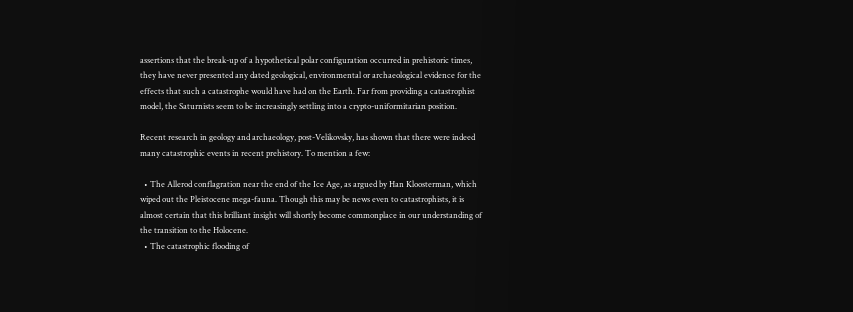assertions that the break-up of a hypothetical polar configuration occurred in prehistoric times, they have never presented any dated geological, environmental or archaeological evidence for the effects that such a catastrophe would have had on the Earth. Far from providing a catastrophist model, the Saturnists seem to be increasingly settling into a crypto-uniformitarian position.

Recent research in geology and archaeology, post-Velikovsky, has shown that there were indeed many catastrophic events in recent prehistory. To mention a few:

  • The Allerod conflagration near the end of the Ice Age, as argued by Han Kloosterman, which wiped out the Pleistocene mega-fauna. Though this may be news even to catastrophists, it is almost certain that this brilliant insight will shortly become commonplace in our understanding of the transition to the Holocene.
  • The catastrophic flooding of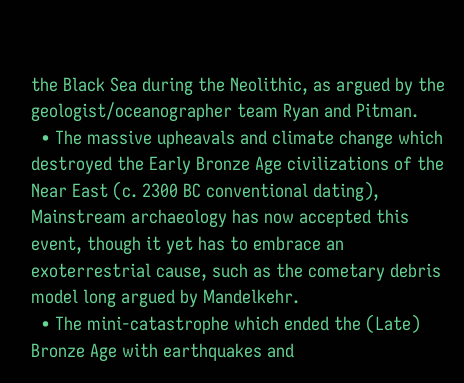the Black Sea during the Neolithic, as argued by the geologist/oceanographer team Ryan and Pitman.
  • The massive upheavals and climate change which destroyed the Early Bronze Age civilizations of the Near East (c. 2300 BC conventional dating), Mainstream archaeology has now accepted this event, though it yet has to embrace an exoterrestrial cause, such as the cometary debris model long argued by Mandelkehr.
  • The mini-catastrophe which ended the (Late) Bronze Age with earthquakes and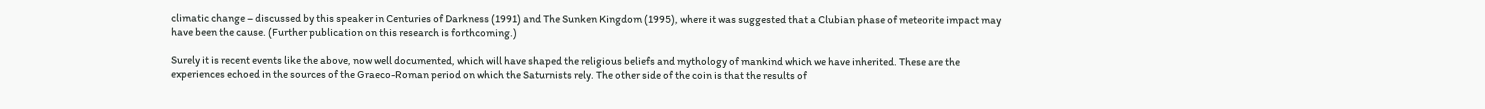climatic change – discussed by this speaker in Centuries of Darkness (1991) and The Sunken Kingdom (1995), where it was suggested that a Clubian phase of meteorite impact may have been the cause. (Further publication on this research is forthcoming.)

Surely it is recent events like the above, now well documented, which will have shaped the religious beliefs and mythology of mankind which we have inherited. These are the experiences echoed in the sources of the Graeco-Roman period on which the Saturnists rely. The other side of the coin is that the results of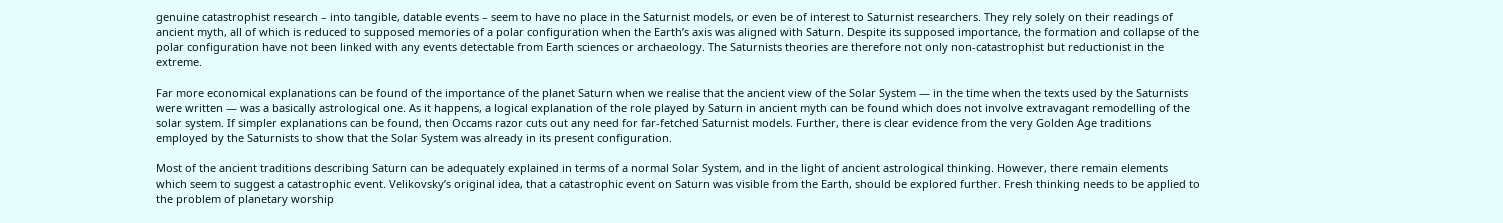genuine catastrophist research – into tangible, datable events – seem to have no place in the Saturnist models, or even be of interest to Saturnist researchers. They rely solely on their readings of ancient myth, all of which is reduced to supposed memories of a polar configuration when the Earth’s axis was aligned with Saturn. Despite its supposed importance, the formation and collapse of the polar configuration have not been linked with any events detectable from Earth sciences or archaeology. The Saturnists theories are therefore not only non-catastrophist but reductionist in the extreme.

Far more economical explanations can be found of the importance of the planet Saturn when we realise that the ancient view of the Solar System — in the time when the texts used by the Saturnists were written — was a basically astrological one. As it happens, a logical explanation of the role played by Saturn in ancient myth can be found which does not involve extravagant remodelling of the solar system. If simpler explanations can be found, then Occams razor cuts out any need for far-fetched Saturnist models. Further, there is clear evidence from the very Golden Age traditions employed by the Saturnists to show that the Solar System was already in its present configuration.

Most of the ancient traditions describing Saturn can be adequately explained in terms of a normal Solar System, and in the light of ancient astrological thinking. However, there remain elements which seem to suggest a catastrophic event. Velikovsky’s original idea, that a catastrophic event on Saturn was visible from the Earth, should be explored further. Fresh thinking needs to be applied to the problem of planetary worship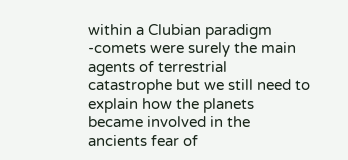within a Clubian paradigm -comets were surely the main agents of terrestrial catastrophe but we still need to explain how the planets became involved in the ancients fear of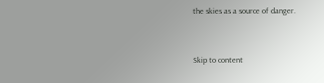the skies as a source of danger.


Skip to content